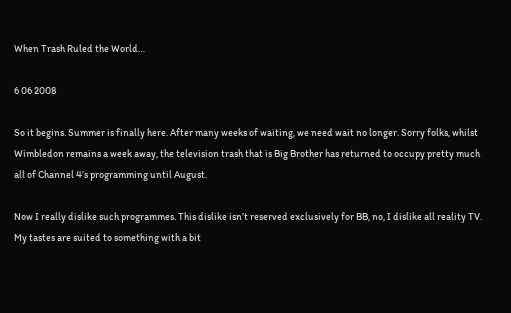When Trash Ruled the World…

6 06 2008

So it begins. Summer is finally here. After many weeks of waiting, we need wait no longer. Sorry folks, whilst Wimbledon remains a week away, the television trash that is Big Brother has returned to occupy pretty much all of Channel 4’s programming until August.

Now I really dislike such programmes. This dislike isn’t reserved exclusively for BB, no, I dislike all reality TV. My tastes are suited to something with a bit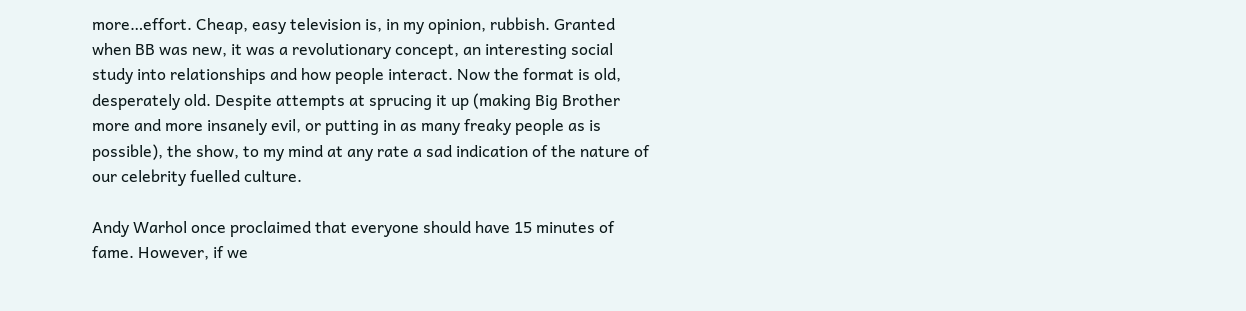more…effort. Cheap, easy television is, in my opinion, rubbish. Granted when BB was new, it was a revolutionary concept, an interesting social study into relationships and how people interact. Now the format is old, desperately old. Despite attempts at sprucing it up (making Big Brother more and more insanely evil, or putting in as many freaky people as is possible), the show, to my mind at any rate a sad indication of the nature of our celebrity fuelled culture.

Andy Warhol once proclaimed that everyone should have 15 minutes of fame. However, if we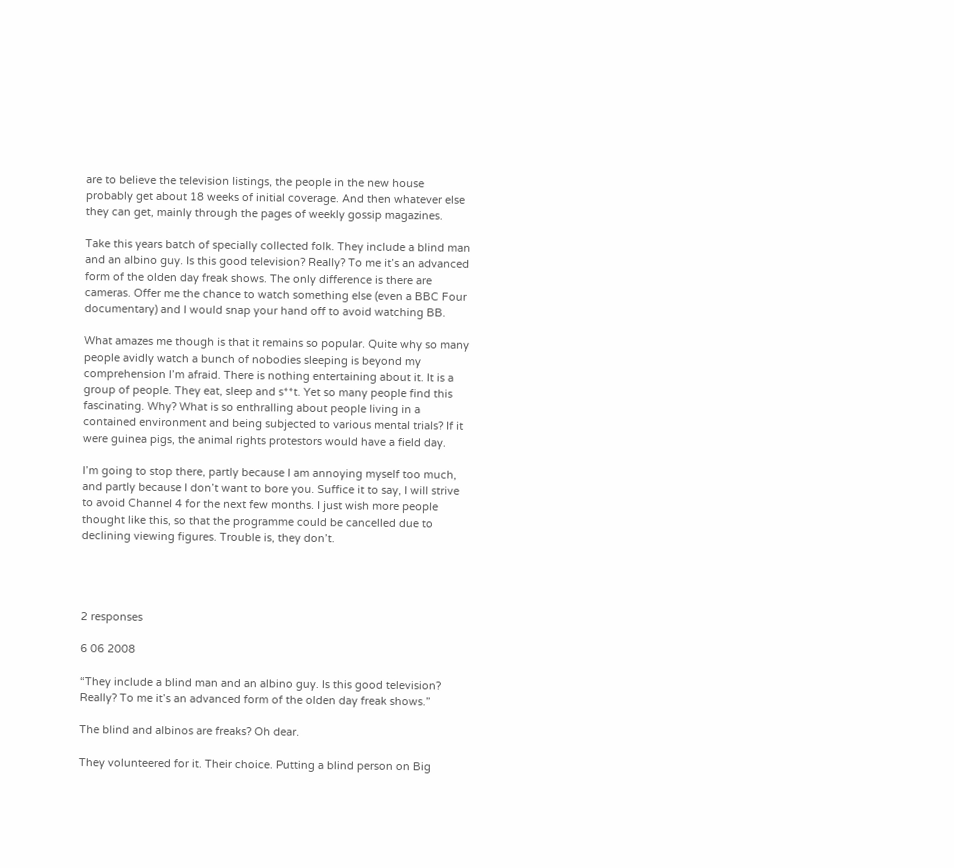are to believe the television listings, the people in the new house probably get about 18 weeks of initial coverage. And then whatever else they can get, mainly through the pages of weekly gossip magazines.

Take this years batch of specially collected folk. They include a blind man and an albino guy. Is this good television? Really? To me it’s an advanced form of the olden day freak shows. The only difference is there are cameras. Offer me the chance to watch something else (even a BBC Four documentary) and I would snap your hand off to avoid watching BB.

What amazes me though is that it remains so popular. Quite why so many people avidly watch a bunch of nobodies sleeping is beyond my comprehension I’m afraid. There is nothing entertaining about it. It is a group of people. They eat, sleep and s**t. Yet so many people find this fascinating. Why? What is so enthralling about people living in a contained environment and being subjected to various mental trials? If it were guinea pigs, the animal rights protestors would have a field day.

I’m going to stop there, partly because I am annoying myself too much, and partly because I don’t want to bore you. Suffice it to say, I will strive to avoid Channel 4 for the next few months. I just wish more people thought like this, so that the programme could be cancelled due to declining viewing figures. Trouble is, they don’t.




2 responses

6 06 2008

“They include a blind man and an albino guy. Is this good television? Really? To me it’s an advanced form of the olden day freak shows.”

The blind and albinos are freaks? Oh dear.

They volunteered for it. Their choice. Putting a blind person on Big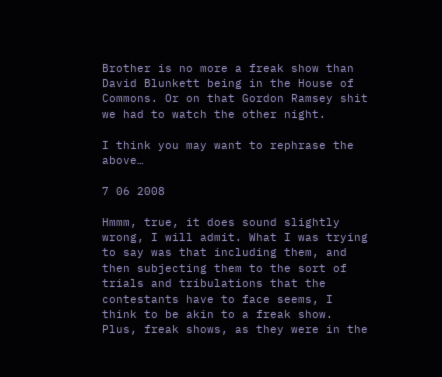Brother is no more a freak show than David Blunkett being in the House of Commons. Or on that Gordon Ramsey shit we had to watch the other night.

I think you may want to rephrase the above…

7 06 2008

Hmmm, true, it does sound slightly wrong, I will admit. What I was trying to say was that including them, and then subjecting them to the sort of trials and tribulations that the contestants have to face seems, I think to be akin to a freak show.
Plus, freak shows, as they were in the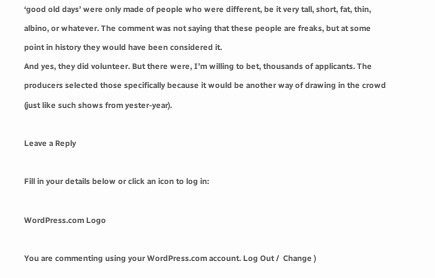‘good old days’ were only made of people who were different, be it very tall, short, fat, thin, albino, or whatever. The comment was not saying that these people are freaks, but at some point in history they would have been considered it.
And yes, they did volunteer. But there were, I’m willing to bet, thousands of applicants. The producers selected those specifically because it would be another way of drawing in the crowd (just like such shows from yester-year).

Leave a Reply

Fill in your details below or click an icon to log in:

WordPress.com Logo

You are commenting using your WordPress.com account. Log Out /  Change )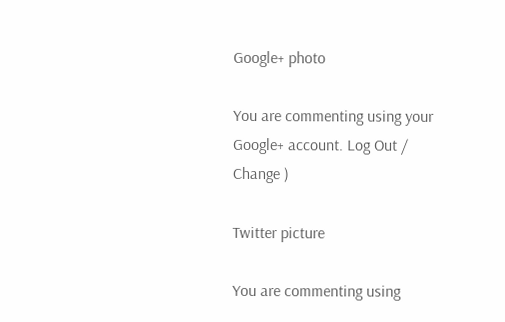Google+ photo

You are commenting using your Google+ account. Log Out /  Change )

Twitter picture

You are commenting using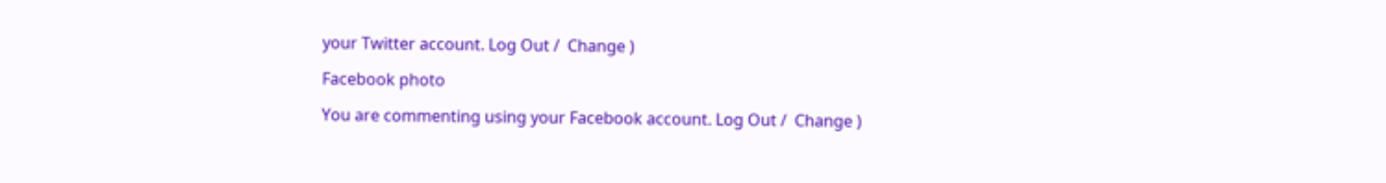your Twitter account. Log Out /  Change )

Facebook photo

You are commenting using your Facebook account. Log Out /  Change )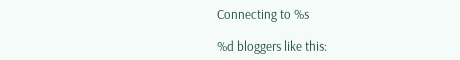Connecting to %s

%d bloggers like this: